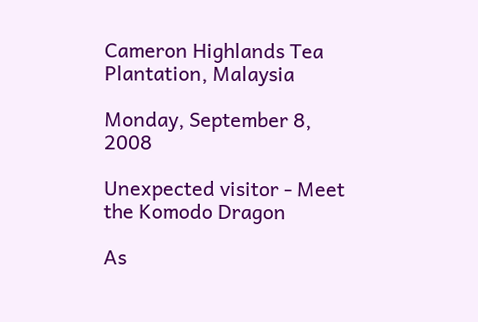Cameron Highlands Tea Plantation, Malaysia

Monday, September 8, 2008

Unexpected visitor - Meet the Komodo Dragon

As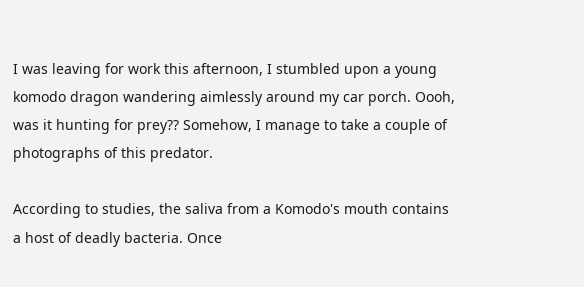I was leaving for work this afternoon, I stumbled upon a young komodo dragon wandering aimlessly around my car porch. Oooh, was it hunting for prey?? Somehow, I manage to take a couple of photographs of this predator.

According to studies, the saliva from a Komodo's mouth contains a host of deadly bacteria. Once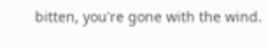bitten, you're gone with the wind.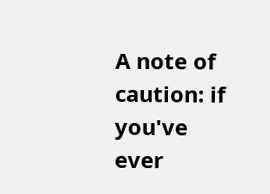A note of caution: if you've ever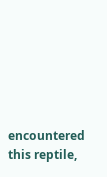encountered this reptile,